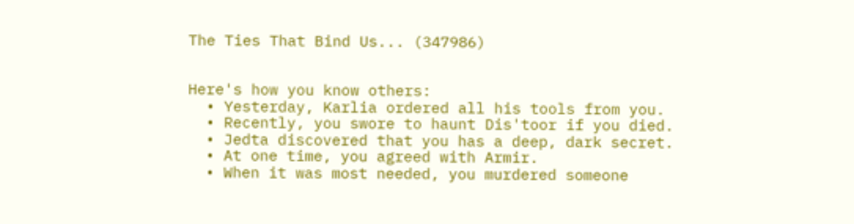The Ties That Bind Us... (347986)


Here's how you know others:
  • Yesterday, Karlia ordered all his tools from you.
  • Recently, you swore to haunt Dis'toor if you died.
  • Jedta discovered that you has a deep, dark secret.
  • At one time, you agreed with Armir.
  • When it was most needed, you murdered someone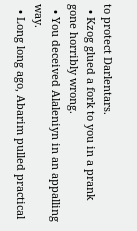to protect Darlentars.
  • Kzog glued a fork to you in a prank gone horribly wrong.
  • You deceived Alaleniyn in an appalling way.
  • Long long ago, Abarim pulled practical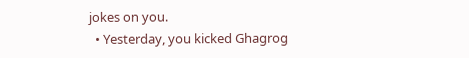jokes on you.
  • Yesterday, you kicked Ghagrog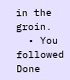in the groin.
  • You followed Done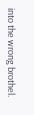into the wrong brothel.